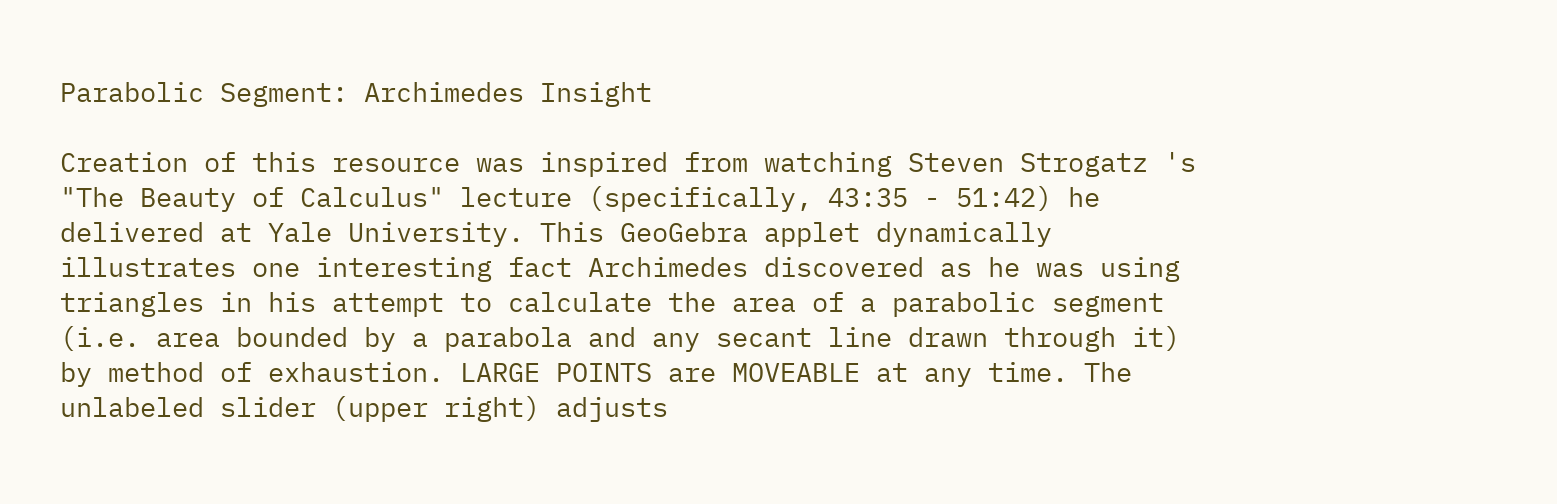Parabolic Segment: Archimedes Insight

Creation of this resource was inspired from watching Steven Strogatz 's "The Beauty of Calculus" lecture (specifically, 43:35 - 51:42) he delivered at Yale University. This GeoGebra applet dynamically illustrates one interesting fact Archimedes discovered as he was using triangles in his attempt to calculate the area of a parabolic segment (i.e. area bounded by a parabola and any secant line drawn through it) by method of exhaustion. LARGE POINTS are MOVEABLE at any time. The unlabeled slider (upper right) adjusts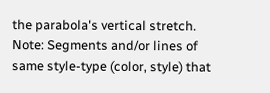the parabola's vertical stretch. Note: Segments and/or lines of same style-type (color, style) that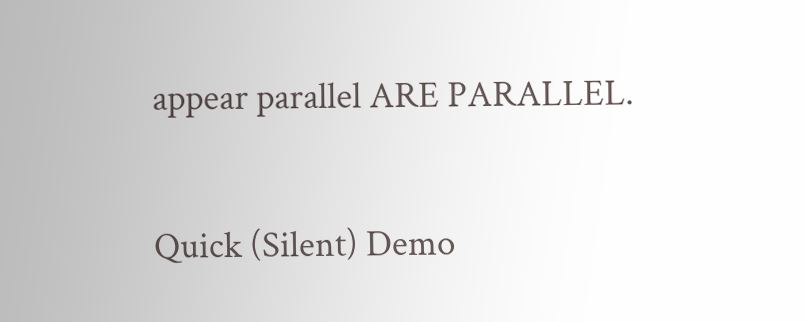appear parallel ARE PARALLEL.

Quick (Silent) Demo